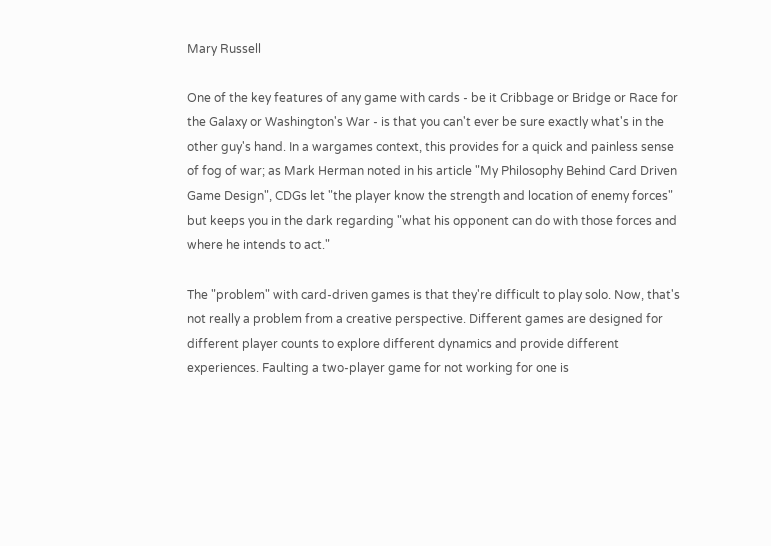Mary Russell

One of the key features of any game with cards - be it Cribbage or Bridge or Race for the Galaxy or Washington's War - is that you can't ever be sure exactly what's in the other guy's hand. In a wargames context, this provides for a quick and painless sense of fog of war; as Mark Herman noted in his article "My Philosophy Behind Card Driven Game Design", CDGs let "the player know the strength and location of enemy forces" but keeps you in the dark regarding "what his opponent can do with those forces and where he intends to act."

The "problem" with card-driven games is that they're difficult to play solo. Now, that's not really a problem from a creative perspective. Different games are designed for different player counts to explore different dynamics and provide different experiences. Faulting a two-player game for not working for one is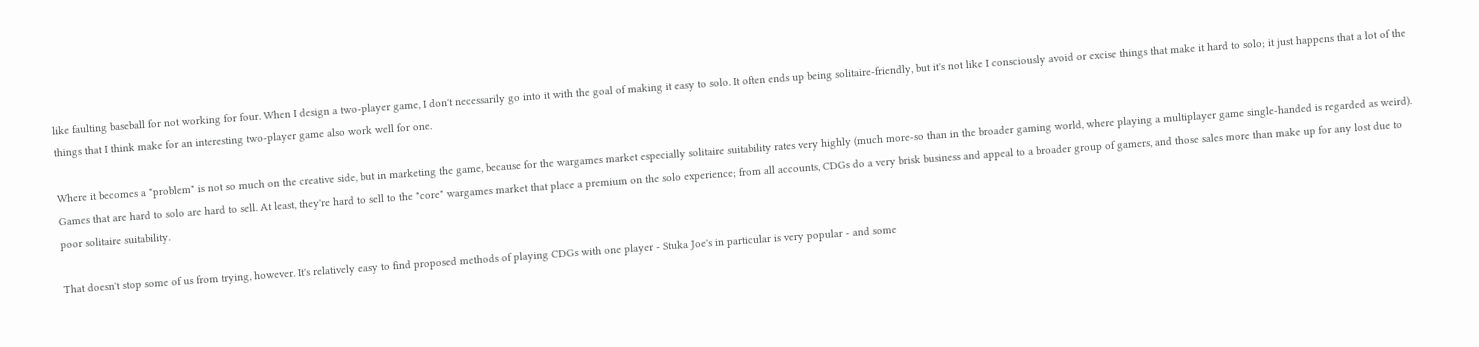like faulting baseball for not working for four. When I design a two-player game, I don't necessarily go into it with the goal of making it easy to solo. It often ends up being solitaire-friendly, but it's not like I consciously avoid or excise things that make it hard to solo; it just happens that a lot of the things that I think make for an interesting two-player game also work well for one.

Where it becomes a "problem" is not so much on the creative side, but in marketing the game, because for the wargames market especially solitaire suitability rates very highly (much more-so than in the broader gaming world, where playing a multiplayer game single-handed is regarded as weird). Games that are hard to solo are hard to sell. At least, they're hard to sell to the "core" wargames market that place a premium on the solo experience; from all accounts, CDGs do a very brisk business and appeal to a broader group of gamers, and those sales more than make up for any lost due to poor solitaire suitability.

That doesn't stop some of us from trying, however. It's relatively easy to find proposed methods of playing CDGs with one player - Stuka Joe's in particular is very popular - and some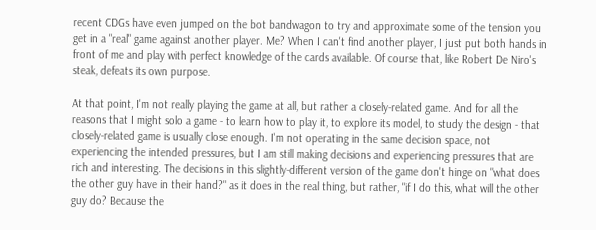recent CDGs have even jumped on the bot bandwagon to try and approximate some of the tension you get in a "real" game against another player. Me? When I can't find another player, I just put both hands in front of me and play with perfect knowledge of the cards available. Of course that, like Robert De Niro's steak, defeats its own purpose.

At that point, I'm not really playing the game at all, but rather a closely-related game. And for all the reasons that I might solo a game - to learn how to play it, to explore its model, to study the design - that closely-related game is usually close enough. I'm not operating in the same decision space, not experiencing the intended pressures, but I am still making decisions and experiencing pressures that are rich and interesting. The decisions in this slightly-different version of the game don't hinge on "what does the other guy have in their hand?" as it does in the real thing, but rather, "if I do this, what will the other guy do? Because the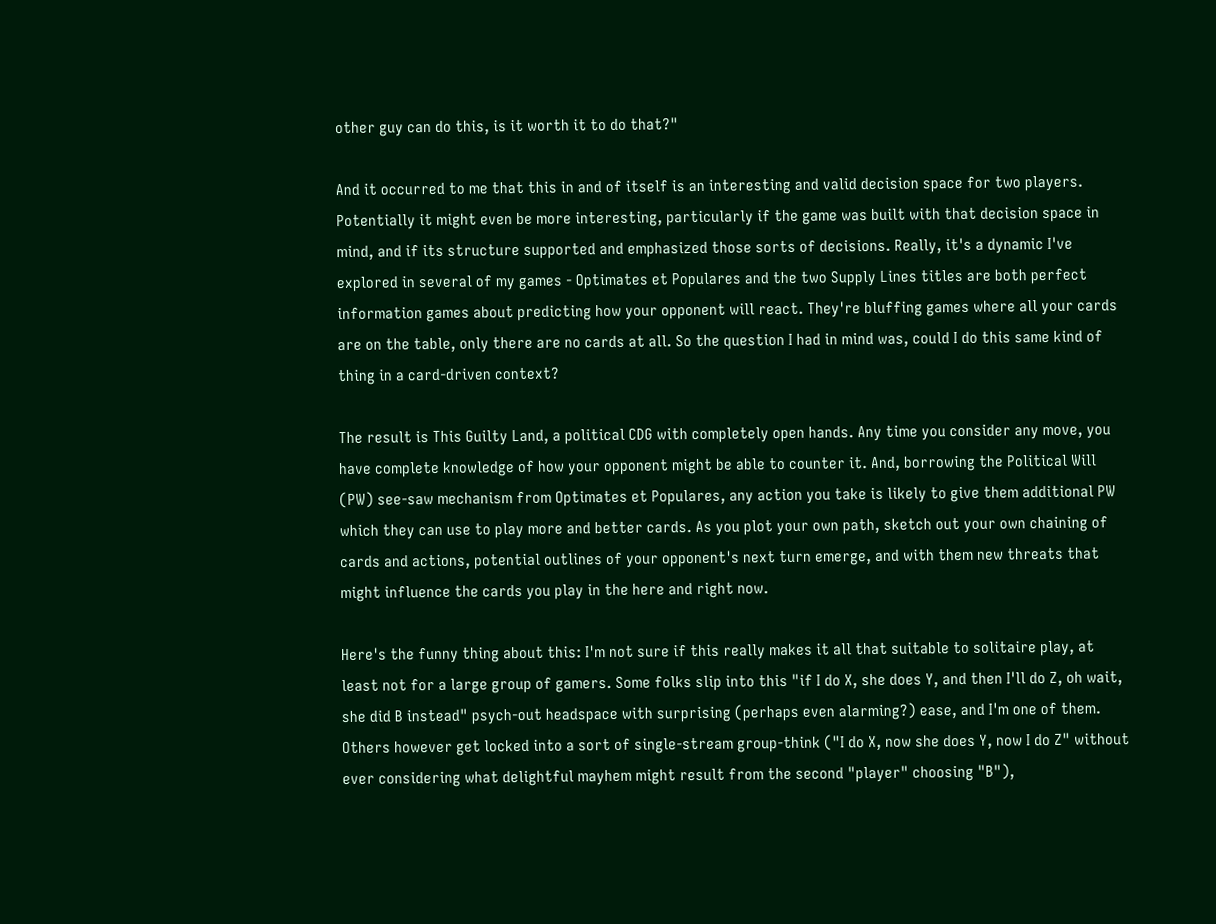other guy can do this, is it worth it to do that?"

And it occurred to me that this in and of itself is an interesting and valid decision space for two players. Potentially it might even be more interesting, particularly if the game was built with that decision space in mind, and if its structure supported and emphasized those sorts of decisions. Really, it's a dynamic I've explored in several of my games - Optimates et Populares and the two Supply Lines titles are both perfect information games about predicting how your opponent will react. They're bluffing games where all your cards are on the table, only there are no cards at all. So the question I had in mind was, could I do this same kind of thing in a card-driven context?

The result is This Guilty Land, a political CDG with completely open hands. Any time you consider any move, you have complete knowledge of how your opponent might be able to counter it. And, borrowing the Political Will (PW) see-saw mechanism from Optimates et Populares, any action you take is likely to give them additional PW which they can use to play more and better cards. As you plot your own path, sketch out your own chaining of cards and actions, potential outlines of your opponent's next turn emerge, and with them new threats that might influence the cards you play in the here and right now.

Here's the funny thing about this: I'm not sure if this really makes it all that suitable to solitaire play, at least not for a large group of gamers. Some folks slip into this "if I do X, she does Y, and then I'll do Z, oh wait, she did B instead" psych-out headspace with surprising (perhaps even alarming?) ease, and I'm one of them. Others however get locked into a sort of single-stream group-think ("I do X, now she does Y, now I do Z" without ever considering what delightful mayhem might result from the second "player" choosing "B"),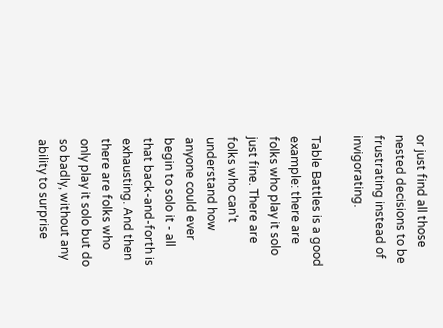or just find all those nested decisions to be frustrating instead of invigorating.

Table Battles is a good example: there are folks who play it solo just fine. There are folks who can't understand how anyone could ever begin to solo it - all that back-and-forth is exhausting. And then there are folks who only play it solo but do so badly, without any ability to surprise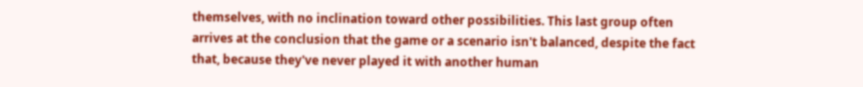themselves, with no inclination toward other possibilities. This last group often arrives at the conclusion that the game or a scenario isn't balanced, despite the fact that, because they've never played it with another human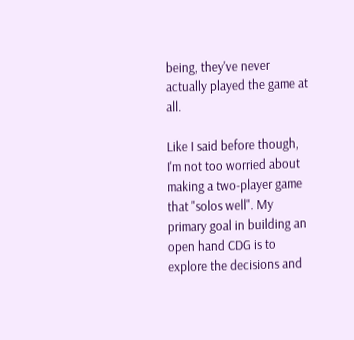being, they've never actually played the game at all.

Like I said before though, I'm not too worried about making a two-player game that "solos well". My primary goal in building an open hand CDG is to explore the decisions and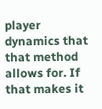player dynamics that that method allows for. If that makes it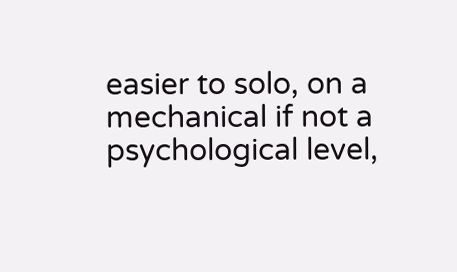easier to solo, on a mechanical if not a psychological level,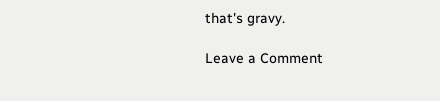that's gravy.

Leave a Comment